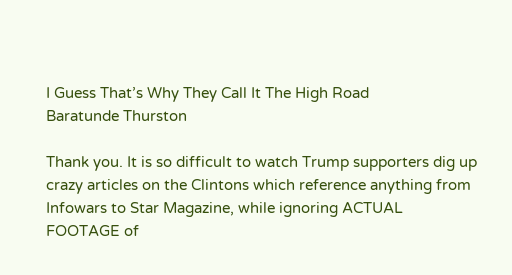I Guess That’s Why They Call It The High Road
Baratunde Thurston

Thank you. It is so difficult to watch Trump supporters dig up crazy articles on the Clintons which reference anything from Infowars to Star Magazine, while ignoring ACTUAL FOOTAGE of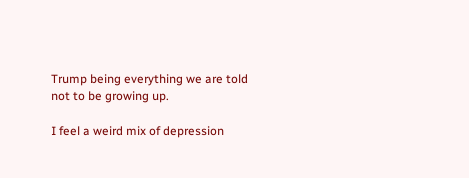Trump being everything we are told not to be growing up.

I feel a weird mix of depression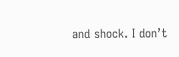and shock. I don’t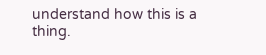understand how this is a thing.